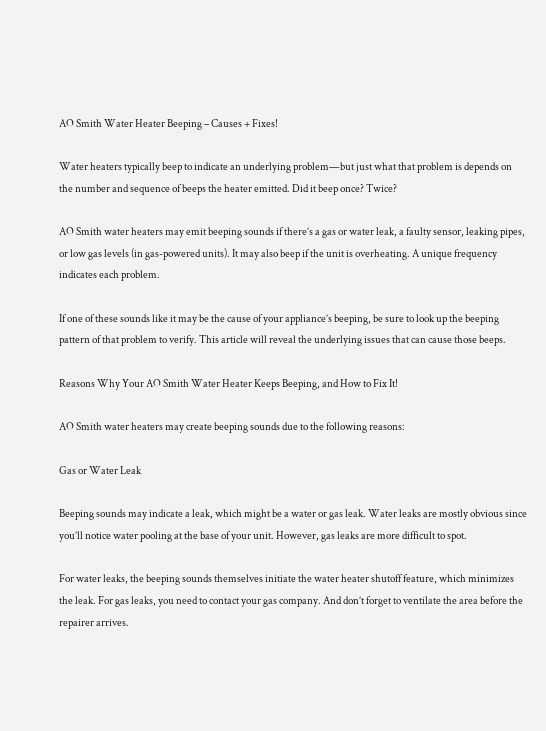AO Smith Water Heater Beeping – Causes + Fixes!

Water heaters typically beep to indicate an underlying problem—but just what that problem is depends on the number and sequence of beeps the heater emitted. Did it beep once? Twice?

AO Smith water heaters may emit beeping sounds if there’s a gas or water leak, a faulty sensor, leaking pipes, or low gas levels (in gas-powered units). It may also beep if the unit is overheating. A unique frequency indicates each problem.

If one of these sounds like it may be the cause of your appliance’s beeping, be sure to look up the beeping pattern of that problem to verify. This article will reveal the underlying issues that can cause those beeps.

Reasons Why Your AO Smith Water Heater Keeps Beeping, and How to Fix It!

AO Smith water heaters may create beeping sounds due to the following reasons:

Gas or Water Leak

Beeping sounds may indicate a leak, which might be a water or gas leak. Water leaks are mostly obvious since you’ll notice water pooling at the base of your unit. However, gas leaks are more difficult to spot.

For water leaks, the beeping sounds themselves initiate the water heater shutoff feature, which minimizes the leak. For gas leaks, you need to contact your gas company. And don’t forget to ventilate the area before the repairer arrives.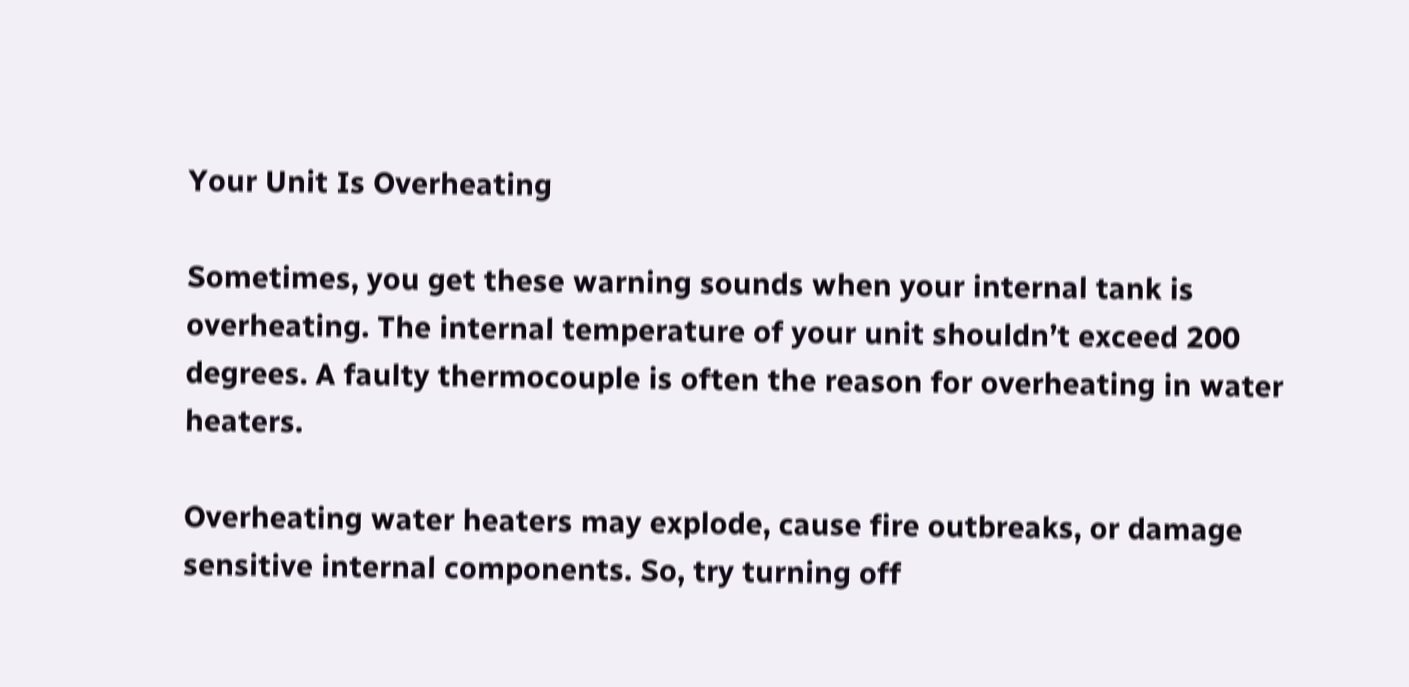Your Unit Is Overheating

Sometimes, you get these warning sounds when your internal tank is overheating. The internal temperature of your unit shouldn’t exceed 200 degrees. A faulty thermocouple is often the reason for overheating in water heaters.

Overheating water heaters may explode, cause fire outbreaks, or damage sensitive internal components. So, try turning off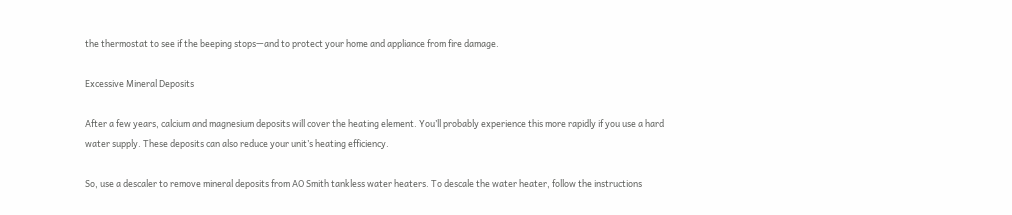the thermostat to see if the beeping stops—and to protect your home and appliance from fire damage.

Excessive Mineral Deposits

After a few years, calcium and magnesium deposits will cover the heating element. You’ll probably experience this more rapidly if you use a hard water supply. These deposits can also reduce your unit’s heating efficiency.

So, use a descaler to remove mineral deposits from AO Smith tankless water heaters. To descale the water heater, follow the instructions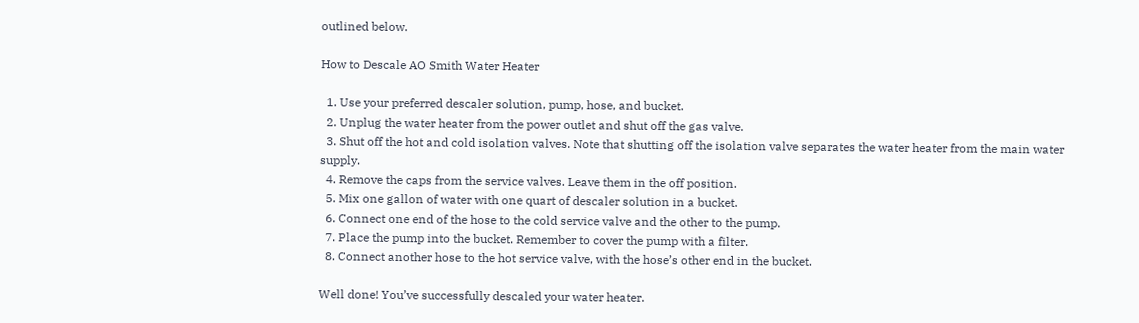outlined below.

How to Descale AO Smith Water Heater

  1. Use your preferred descaler solution, pump, hose, and bucket.
  2. Unplug the water heater from the power outlet and shut off the gas valve.
  3. Shut off the hot and cold isolation valves. Note that shutting off the isolation valve separates the water heater from the main water supply.
  4. Remove the caps from the service valves. Leave them in the off position.
  5. Mix one gallon of water with one quart of descaler solution in a bucket.
  6. Connect one end of the hose to the cold service valve and the other to the pump.
  7. Place the pump into the bucket. Remember to cover the pump with a filter.
  8. Connect another hose to the hot service valve, with the hose’s other end in the bucket.

Well done! You’ve successfully descaled your water heater.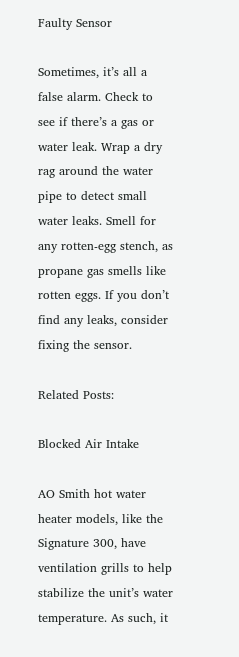Faulty Sensor

Sometimes, it’s all a false alarm. Check to see if there’s a gas or water leak. Wrap a dry rag around the water pipe to detect small water leaks. Smell for any rotten-egg stench, as propane gas smells like rotten eggs. If you don’t find any leaks, consider fixing the sensor.

Related Posts:

Blocked Air Intake

AO Smith hot water heater models, like the Signature 300, have ventilation grills to help stabilize the unit’s water temperature. As such, it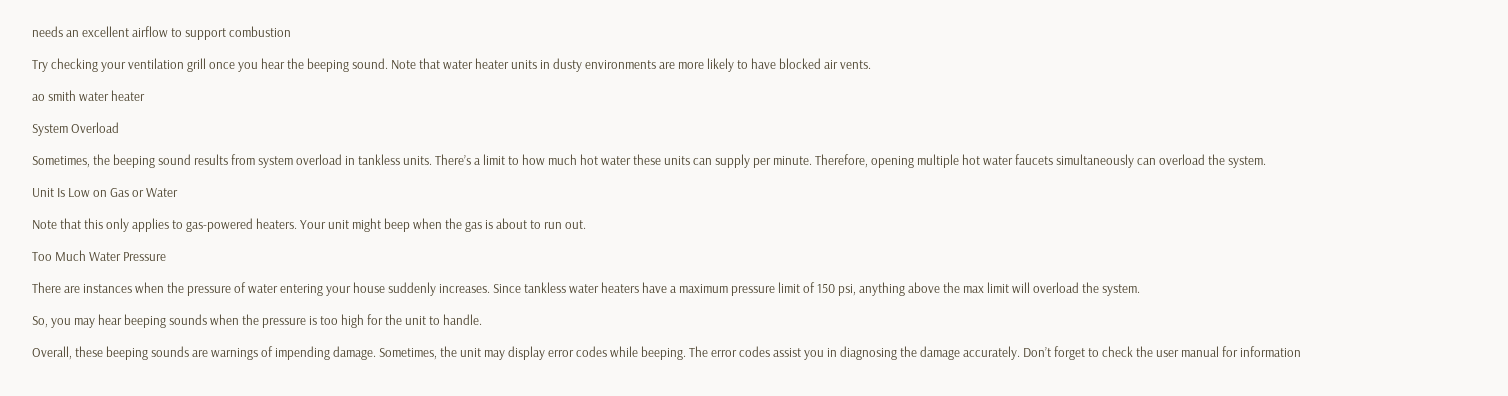needs an excellent airflow to support combustion

Try checking your ventilation grill once you hear the beeping sound. Note that water heater units in dusty environments are more likely to have blocked air vents.

ao smith water heater

System Overload

Sometimes, the beeping sound results from system overload in tankless units. There’s a limit to how much hot water these units can supply per minute. Therefore, opening multiple hot water faucets simultaneously can overload the system.

Unit Is Low on Gas or Water

Note that this only applies to gas-powered heaters. Your unit might beep when the gas is about to run out.

Too Much Water Pressure

There are instances when the pressure of water entering your house suddenly increases. Since tankless water heaters have a maximum pressure limit of 150 psi, anything above the max limit will overload the system.

So, you may hear beeping sounds when the pressure is too high for the unit to handle.

Overall, these beeping sounds are warnings of impending damage. Sometimes, the unit may display error codes while beeping. The error codes assist you in diagnosing the damage accurately. Don’t forget to check the user manual for information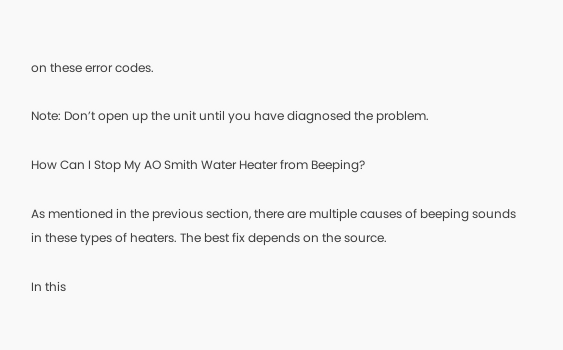on these error codes.

Note: Don’t open up the unit until you have diagnosed the problem.

How Can I Stop My AO Smith Water Heater from Beeping?

As mentioned in the previous section, there are multiple causes of beeping sounds in these types of heaters. The best fix depends on the source.

In this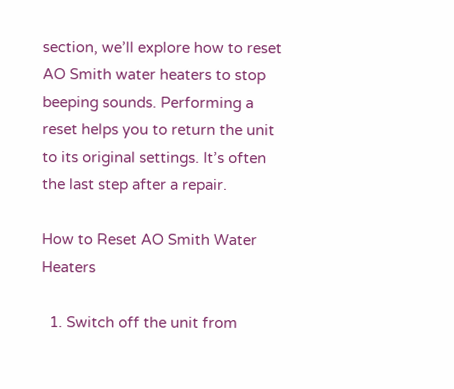section, we’ll explore how to reset AO Smith water heaters to stop beeping sounds. Performing a reset helps you to return the unit to its original settings. It’s often the last step after a repair.

How to Reset AO Smith Water Heaters

  1. Switch off the unit from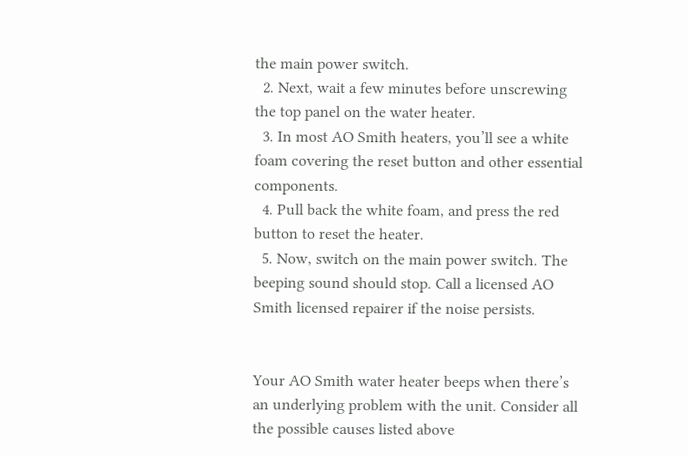the main power switch.
  2. Next, wait a few minutes before unscrewing the top panel on the water heater.
  3. In most AO Smith heaters, you’ll see a white foam covering the reset button and other essential components.
  4. Pull back the white foam, and press the red button to reset the heater.
  5. Now, switch on the main power switch. The beeping sound should stop. Call a licensed AO Smith licensed repairer if the noise persists.


Your AO Smith water heater beeps when there’s an underlying problem with the unit. Consider all the possible causes listed above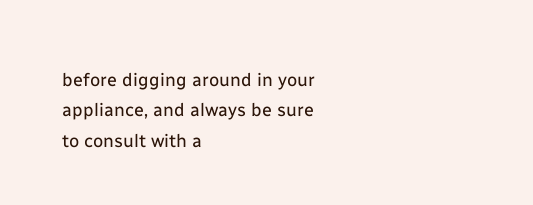before digging around in your appliance, and always be sure to consult with a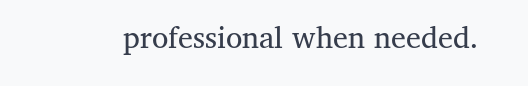professional when needed.